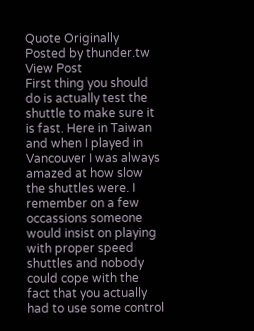Quote Originally Posted by thunder.tw View Post
First thing you should do is actually test the shuttle to make sure it is fast. Here in Taiwan and when I played in Vancouver I was always amazed at how slow the shuttles were. I remember on a few occassions someone would insist on playing with proper speed shuttles and nobody could cope with the fact that you actually had to use some control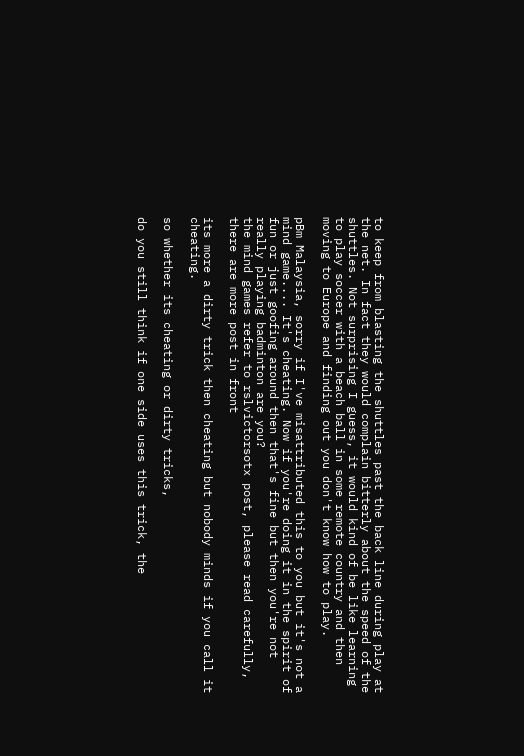to keep from blasting the shuttles past the back line during play at the net. In fact they would complain bitterly about the speed of the shuttles. Not surprising I guess, it would kind of be like learning to play soccer with a beach ball in some remote country and then moving to Europe and finding out you don't know how to play.

pBm Malaysia, sorry if I've misattributed this to you but it's not a mind game.... It's cheating. Now if you're doing it in the spirit of fun or just goofing around then that's fine but then you're not really playing badminton are you?
the mind games refer to rslvictorsotx post, please read carefully, there are more post in front

its more a dirty trick then cheating but nobody minds if you call it cheating.

so whether its cheating or dirty tricks,

do you still think if one side uses this trick, the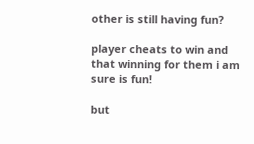other is still having fun?

player cheats to win and that winning for them i am sure is fun!

but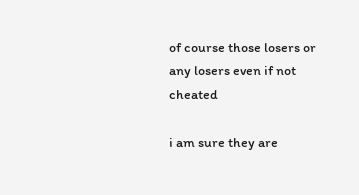of course those losers or any losers even if not cheated

i am sure they are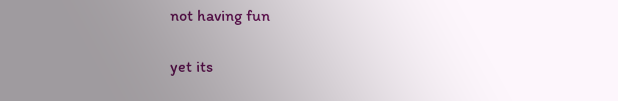not having fun

yet its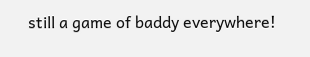still a game of baddy everywhere!